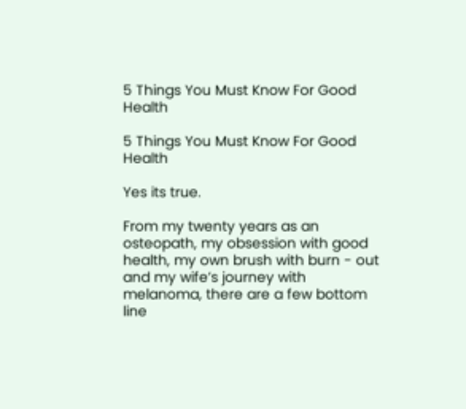5 Things You Must Know For Good Health

5 Things You Must Know For Good Health

Yes its true.

From my twenty years as an osteopath, my obsession with good health, my own brush with burn - out and my wife’s journey with melanoma, there are a few bottom line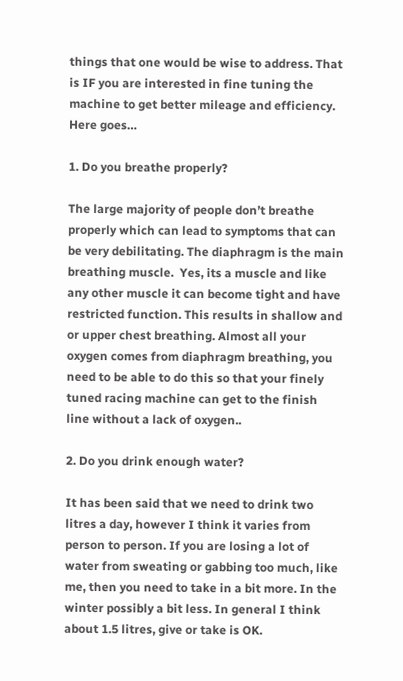things that one would be wise to address. That is IF you are interested in fine tuning the machine to get better mileage and efficiency. Here goes…

1. Do you breathe properly?

The large majority of people don’t breathe properly which can lead to symptoms that can be very debilitating. The diaphragm is the main breathing muscle.  Yes, its a muscle and like any other muscle it can become tight and have restricted function. This results in shallow and or upper chest breathing. Almost all your oxygen comes from diaphragm breathing, you need to be able to do this so that your finely tuned racing machine can get to the finish line without a lack of oxygen..

2. Do you drink enough water?

It has been said that we need to drink two litres a day, however I think it varies from person to person. If you are losing a lot of water from sweating or gabbing too much, like me, then you need to take in a bit more. In the winter possibly a bit less. In general I think about 1.5 litres, give or take is OK.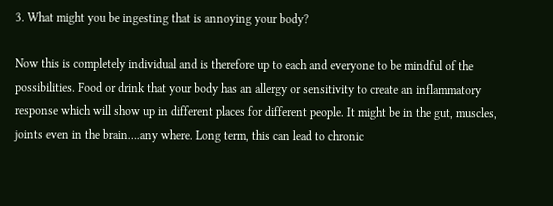3. What might you be ingesting that is annoying your body?

Now this is completely individual and is therefore up to each and everyone to be mindful of the possibilities. Food or drink that your body has an allergy or sensitivity to create an inflammatory response which will show up in different places for different people. It might be in the gut, muscles, joints even in the brain….any where. Long term, this can lead to chronic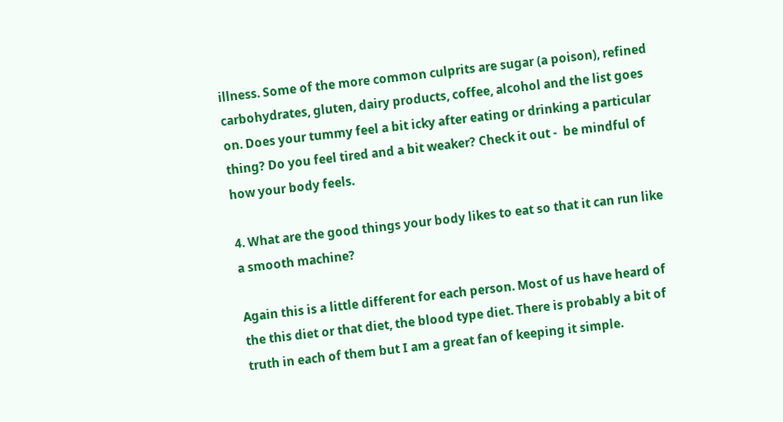illness. Some of the more common culprits are sugar (a poison), refined carbohydrates, gluten, dairy products, coffee, alcohol and the list goes on. Does your tummy feel a bit icky after eating or drinking a particular thing? Do you feel tired and a bit weaker? Check it out -  be mindful of how your body feels.

4. What are the good things your body likes to eat so that it can run like a smooth machine?

Again this is a little different for each person. Most of us have heard of the this diet or that diet, the blood type diet. There is probably a bit of truth in each of them but I am a great fan of keeping it simple.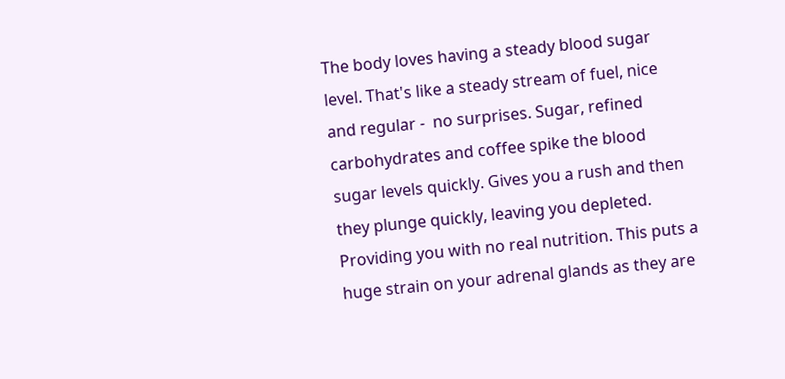The body loves having a steady blood sugar level. That's like a steady stream of fuel, nice and regular -  no surprises. Sugar, refined carbohydrates and coffee spike the blood sugar levels quickly. Gives you a rush and then they plunge quickly, leaving you depleted. Providing you with no real nutrition. This puts a huge strain on your adrenal glands as they are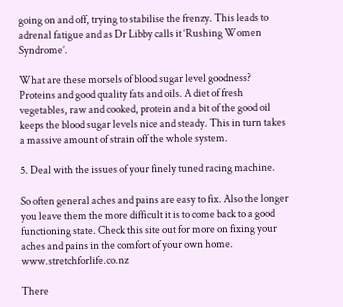going on and off, trying to stabilise the frenzy. This leads to adrenal fatigue and as Dr Libby calls it ‘Rushing Women Syndrome’.

What are these morsels of blood sugar level goodness? Proteins and good quality fats and oils. A diet of fresh vegetables, raw and cooked, protein and a bit of the good oil keeps the blood sugar levels nice and steady. This in turn takes a massive amount of strain off the whole system.

5. Deal with the issues of your finely tuned racing machine.

So often general aches and pains are easy to fix. Also the longer you leave them the more difficult it is to come back to a good functioning state. Check this site out for more on fixing your aches and pains in the comfort of your own home. www.stretchforlife.co.nz

There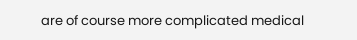are of course more complicated medical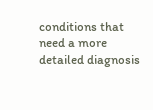conditions that need a more detailed diagnosis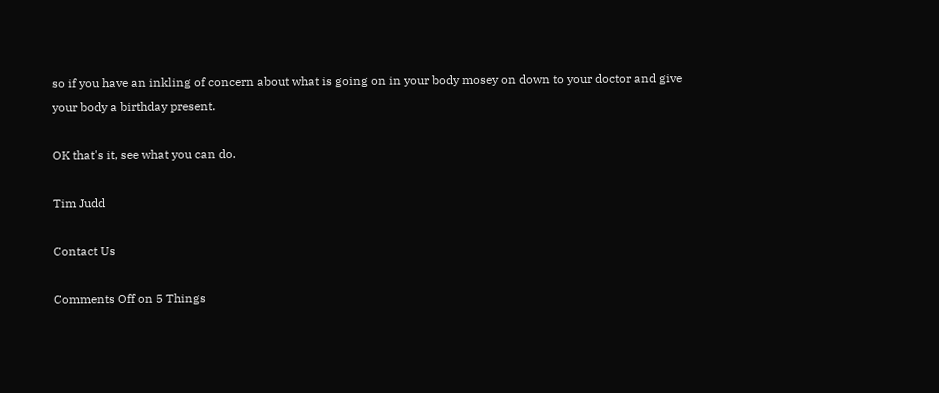so if you have an inkling of concern about what is going on in your body mosey on down to your doctor and give your body a birthday present.

OK that's it, see what you can do.

Tim Judd

Contact Us

Comments Off on 5 Things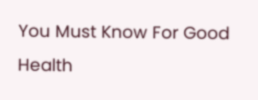You Must Know For Good Health